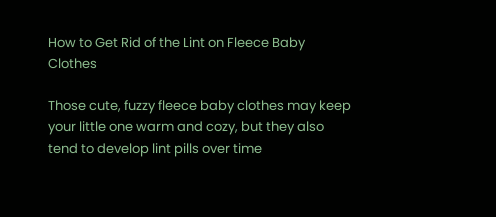How to Get Rid of the Lint on Fleece Baby Clothes

Those cute, fuzzy fleece baby clothes may keep your little one warm and cozy, but they also tend to develop lint pills over time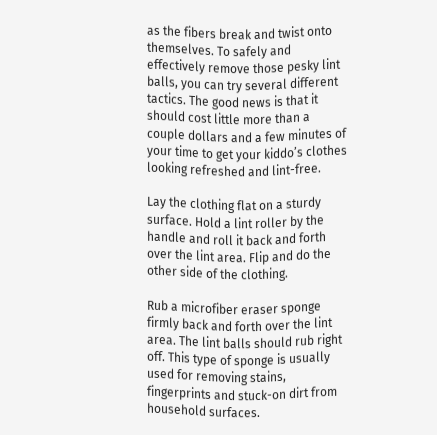as the fibers break and twist onto themselves. To safely and effectively remove those pesky lint balls, you can try several different tactics. The good news is that it should cost little more than a couple dollars and a few minutes of your time to get your kiddo’s clothes looking refreshed and lint-free.

Lay the clothing flat on a sturdy surface. Hold a lint roller by the handle and roll it back and forth over the lint area. Flip and do the other side of the clothing.

Rub a microfiber eraser sponge firmly back and forth over the lint area. The lint balls should rub right off. This type of sponge is usually used for removing stains, fingerprints and stuck-on dirt from household surfaces.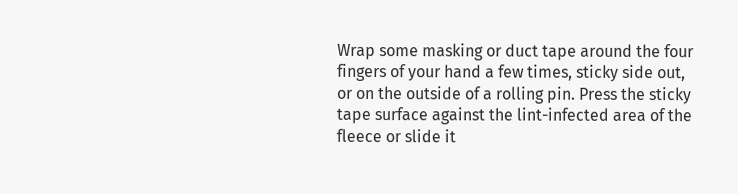Wrap some masking or duct tape around the four fingers of your hand a few times, sticky side out, or on the outside of a rolling pin. Press the sticky tape surface against the lint-infected area of the fleece or slide it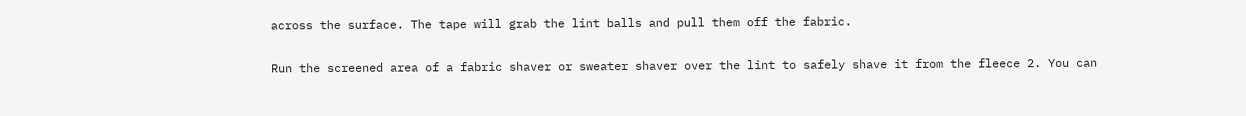across the surface. The tape will grab the lint balls and pull them off the fabric.

Run the screened area of a fabric shaver or sweater shaver over the lint to safely shave it from the fleece 2. You can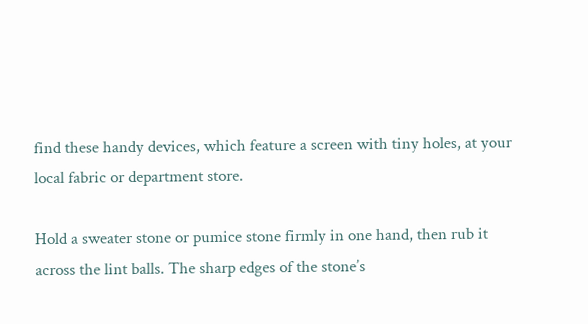find these handy devices, which feature a screen with tiny holes, at your local fabric or department store.

Hold a sweater stone or pumice stone firmly in one hand, then rub it across the lint balls. The sharp edges of the stone’s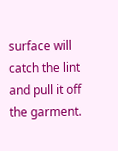surface will catch the lint and pull it off the garment.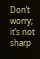Don’t worry; it’s not sharp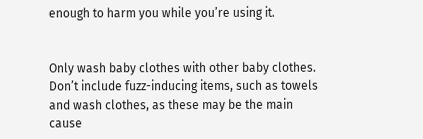enough to harm you while you’re using it.


Only wash baby clothes with other baby clothes. Don’t include fuzz-inducing items, such as towels and wash clothes, as these may be the main cause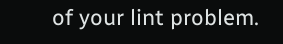of your lint problem.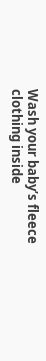Wash your baby’s fleece clothing inside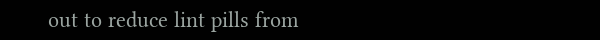out to reduce lint pills from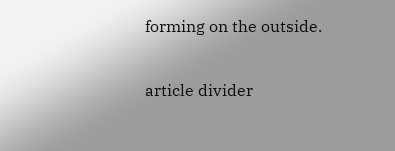forming on the outside.

article divider